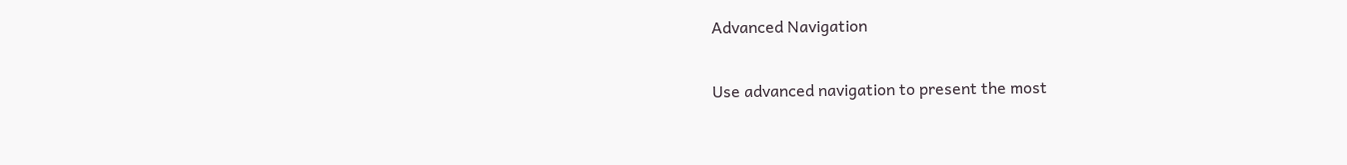Advanced Navigation

Use advanced navigation to present the most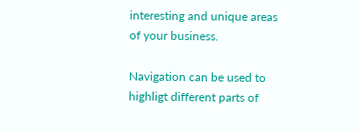interesting and unique areas of your business.

Navigation can be used to highligt different parts of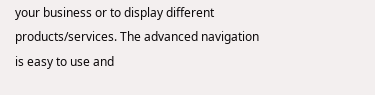your business or to display different products/services. The advanced navigation is easy to use and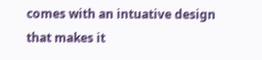comes with an intuative design that makes it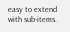easy to extend with sub-items.